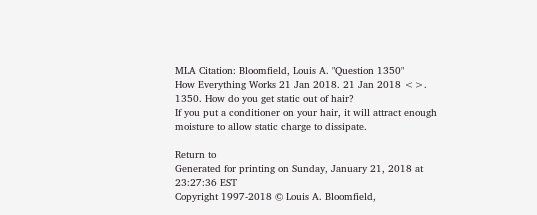MLA Citation: Bloomfield, Louis A. "Question 1350"
How Everything Works 21 Jan 2018. 21 Jan 2018 <>.
1350. How do you get static out of hair?
If you put a conditioner on your hair, it will attract enough moisture to allow static charge to dissipate.

Return to
Generated for printing on Sunday, January 21, 2018 at 23:27:36 EST
Copyright 1997-2018 © Louis A. Bloomfield,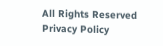All Rights Reserved
Privacy Policy